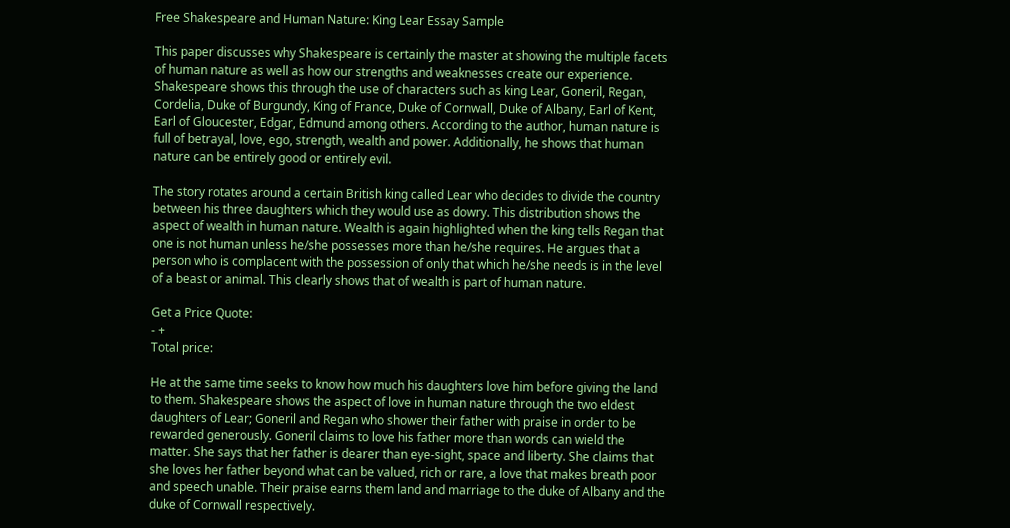Free Shakespeare and Human Nature: King Lear Essay Sample

This paper discusses why Shakespeare is certainly the master at showing the multiple facets of human nature as well as how our strengths and weaknesses create our experience. Shakespeare shows this through the use of characters such as king Lear, Goneril, Regan, Cordelia, Duke of Burgundy, King of France, Duke of Cornwall, Duke of Albany, Earl of Kent, Earl of Gloucester, Edgar, Edmund among others. According to the author, human nature is full of betrayal, love, ego, strength, wealth and power. Additionally, he shows that human nature can be entirely good or entirely evil.

The story rotates around a certain British king called Lear who decides to divide the country between his three daughters which they would use as dowry. This distribution shows the aspect of wealth in human nature. Wealth is again highlighted when the king tells Regan that one is not human unless he/she possesses more than he/she requires. He argues that a person who is complacent with the possession of only that which he/she needs is in the level of a beast or animal. This clearly shows that of wealth is part of human nature.

Get a Price Quote:
- +
Total price:

He at the same time seeks to know how much his daughters love him before giving the land to them. Shakespeare shows the aspect of love in human nature through the two eldest daughters of Lear; Goneril and Regan who shower their father with praise in order to be rewarded generously. Goneril claims to love his father more than words can wield the matter. She says that her father is dearer than eye-sight, space and liberty. She claims that she loves her father beyond what can be valued, rich or rare, a love that makes breath poor and speech unable. Their praise earns them land and marriage to the duke of Albany and the duke of Cornwall respectively.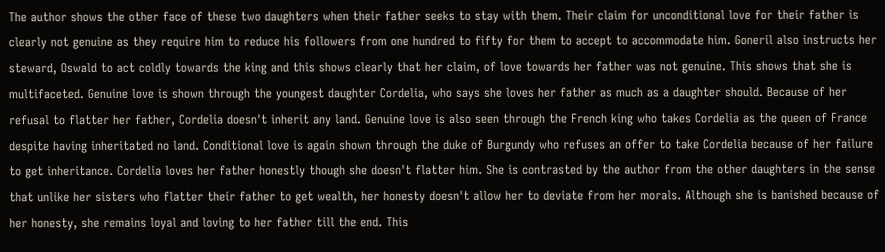The author shows the other face of these two daughters when their father seeks to stay with them. Their claim for unconditional love for their father is clearly not genuine as they require him to reduce his followers from one hundred to fifty for them to accept to accommodate him. Goneril also instructs her steward, Oswald to act coldly towards the king and this shows clearly that her claim, of love towards her father was not genuine. This shows that she is multifaceted. Genuine love is shown through the youngest daughter Cordelia, who says she loves her father as much as a daughter should. Because of her refusal to flatter her father, Cordelia doesn't inherit any land. Genuine love is also seen through the French king who takes Cordelia as the queen of France despite having inheritated no land. Conditional love is again shown through the duke of Burgundy who refuses an offer to take Cordelia because of her failure to get inheritance. Cordelia loves her father honestly though she doesn't flatter him. She is contrasted by the author from the other daughters in the sense that unlike her sisters who flatter their father to get wealth, her honesty doesn't allow her to deviate from her morals. Although she is banished because of her honesty, she remains loyal and loving to her father till the end. This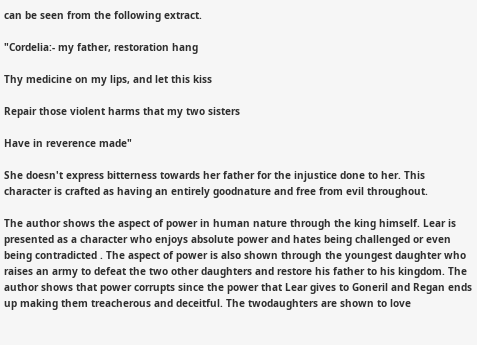can be seen from the following extract.

"Cordelia:- my father, restoration hang

Thy medicine on my lips, and let this kiss

Repair those violent harms that my two sisters

Have in reverence made"

She doesn't express bitterness towards her father for the injustice done to her. This character is crafted as having an entirely goodnature and free from evil throughout.

The author shows the aspect of power in human nature through the king himself. Lear is presented as a character who enjoys absolute power and hates being challenged or even being contradicted . The aspect of power is also shown through the youngest daughter who raises an army to defeat the two other daughters and restore his father to his kingdom. The author shows that power corrupts since the power that Lear gives to Goneril and Regan ends up making them treacherous and deceitful. The twodaughters are shown to love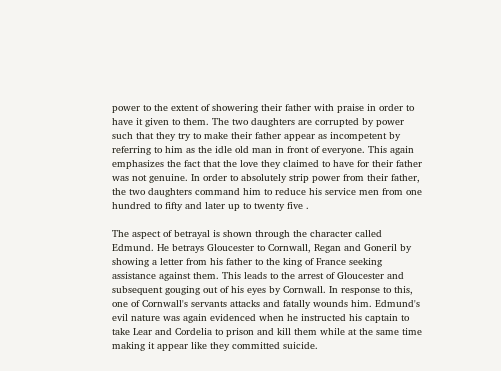power to the extent of showering their father with praise in order to have it given to them. The two daughters are corrupted by power such that they try to make their father appear as incompetent by referring to him as the idle old man in front of everyone. This again emphasizes the fact that the love they claimed to have for their father was not genuine. In order to absolutely strip power from their father, the two daughters command him to reduce his service men from one hundred to fifty and later up to twenty five .

The aspect of betrayal is shown through the character called Edmund. He betrays Gloucester to Cornwall, Regan and Goneril by showing a letter from his father to the king of France seeking assistance against them. This leads to the arrest of Gloucester and subsequent gouging out of his eyes by Cornwall. In response to this, one of Cornwall's servants attacks and fatally wounds him. Edmund's evil nature was again evidenced when he instructed his captain to take Lear and Cordelia to prison and kill them while at the same time making it appear like they committed suicide.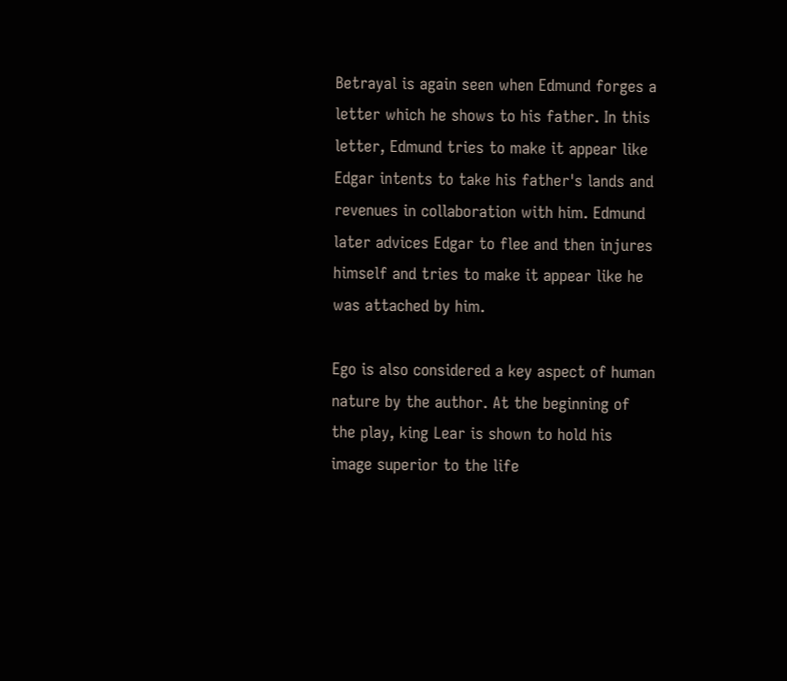Betrayal is again seen when Edmund forges a letter which he shows to his father. In this letter, Edmund tries to make it appear like Edgar intents to take his father's lands and revenues in collaboration with him. Edmund later advices Edgar to flee and then injures himself and tries to make it appear like he was attached by him.

Ego is also considered a key aspect of human nature by the author. At the beginning of the play, king Lear is shown to hold his image superior to the life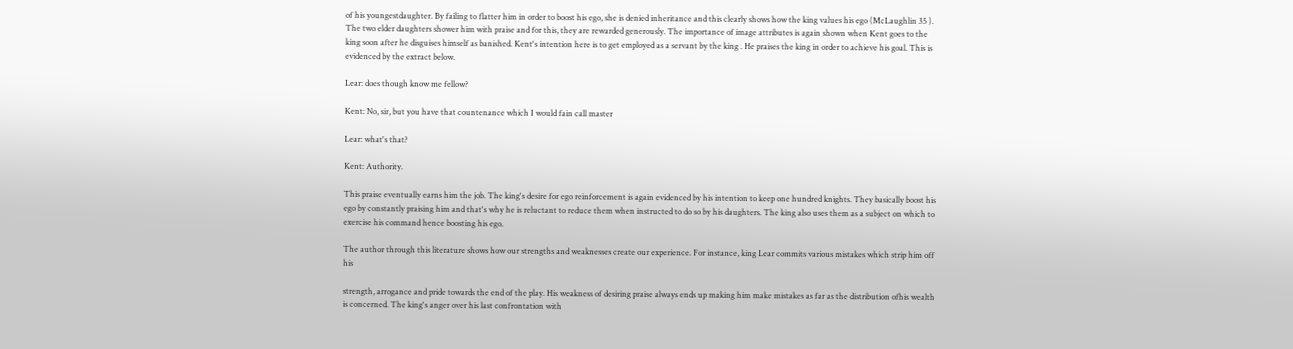of his youngestdaughter. By failing to flatter him in order to boost his ego, she is denied inheritance and this clearly shows how the king values his ego (McLaughlin 35 ). The two elder daughters shower him with praise and for this, they are rewarded generously. The importance of image attributes is again shown when Kent goes to the king soon after he disguises himself as banished. Kent's intention here is to get employed as a servant by the king . He praises the king in order to achieve his goal. This is evidenced by the extract below.

Lear: does though know me fellow?

Kent: No, sir, but you have that countenance which I would fain call master

Lear: what's that?

Kent: Authority.

This praise eventually earns him the job. The king's desire for ego reinforcement is again evidenced by his intention to keep one hundred knights. They basically boost his ego by constantly praising him and that's why he is reluctant to reduce them when instructed to do so by his daughters. The king also uses them as a subject on which to exercise his command hence boosting his ego.

The author through this literature shows how our strengths and weaknesses create our experience. For instance, king Lear commits various mistakes which strip him off his

strength, arrogance and pride towards the end of the play. His weakness of desiring praise always ends up making him make mistakes as far as the distribution ofhis wealth is concerned. The king's anger over his last confrontation with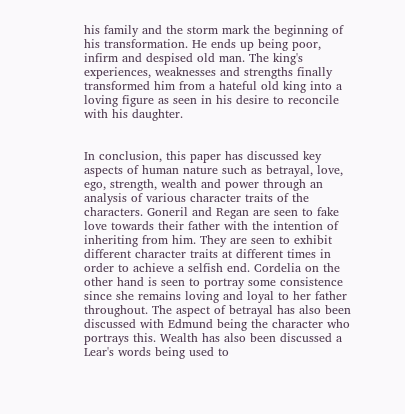his family and the storm mark the beginning of his transformation. He ends up being poor, infirm and despised old man. The king's experiences, weaknesses and strengths finally transformed him from a hateful old king into a loving figure as seen in his desire to reconcile with his daughter.


In conclusion, this paper has discussed key aspects of human nature such as betrayal, love, ego, strength, wealth and power through an analysis of various character traits of the characters. Goneril and Regan are seen to fake love towards their father with the intention of inheriting from him. They are seen to exhibit different character traits at different times in order to achieve a selfish end. Cordelia on the other hand is seen to portray some consistence since she remains loving and loyal to her father throughout. The aspect of betrayal has also been discussed with Edmund being the character who portrays this. Wealth has also been discussed a Lear's words being used to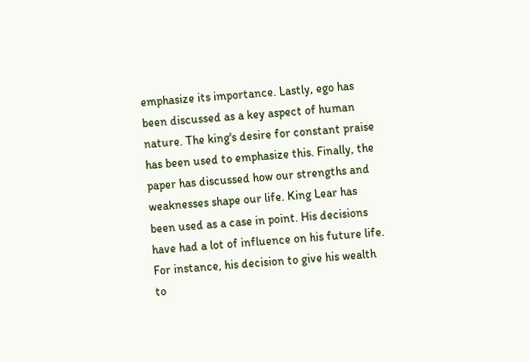emphasize its importance. Lastly, ego has been discussed as a key aspect of human nature. The king's desire for constant praise has been used to emphasize this. Finally, the paper has discussed how our strengths and weaknesses shape our life. King Lear has been used as a case in point. His decisions have had a lot of influence on his future life. For instance, his decision to give his wealth to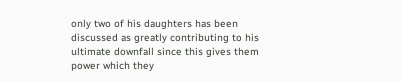only two of his daughters has been discussed as greatly contributing to his ultimate downfall since this gives them power which they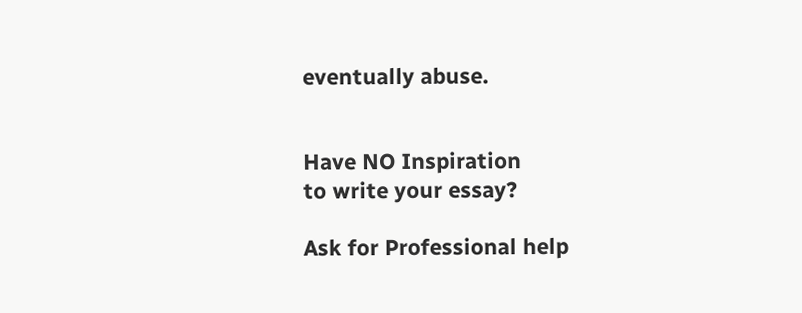eventually abuse.


Have NO Inspiration
to write your essay?

Ask for Professional help